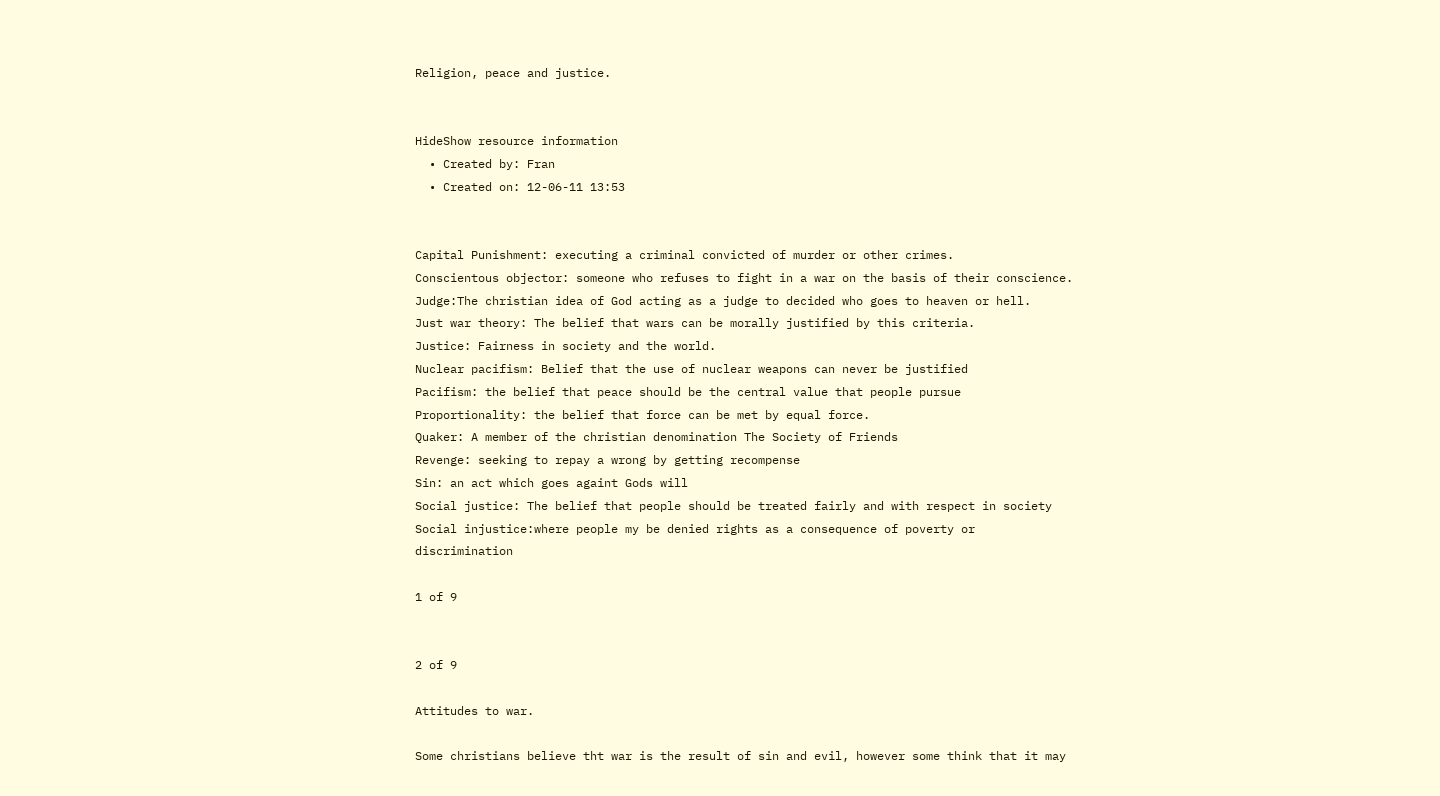Religion, peace and justice.


HideShow resource information
  • Created by: Fran
  • Created on: 12-06-11 13:53


Capital Punishment: executing a criminal convicted of murder or other crimes.                                                   Conscientous objector: someone who refuses to fight in a war on the basis of their conscience.                   Judge:The christian idea of God acting as a judge to decided who goes to heaven or hell.                            Just war theory: The belief that wars can be morally justified by this criteria.                                           Justice: Fairness in society and the world.                                                                                                          Nuclear pacifism: Belief that the use of nuclear weapons can never be justified                                         Pacifism: the belief that peace should be the central value that people pursue                                         Proportionality: the belief that force can be met by equal force.                                                                        Quaker: A member of the christian denomination The Society of Friends                                               Revenge: seeking to repay a wrong by getting recompense                                                                         Sin: an act which goes againt Gods will                                                                                                      Social justice: The belief that people should be treated fairly and with respect in society                           Social injustice:where people my be denied rights as a consequence of poverty or discrimination

1 of 9


2 of 9

Attitudes to war.

Some christians believe tht war is the result of sin and evil, however some think that it may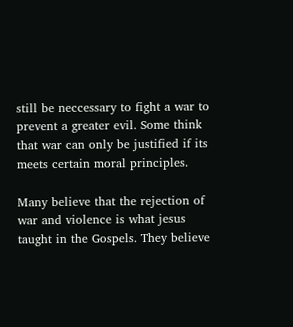still be neccessary to fight a war to prevent a greater evil. Some think that war can only be justified if its meets certain moral principles.

Many believe that the rejection of war and violence is what jesus taught in the Gospels. They believe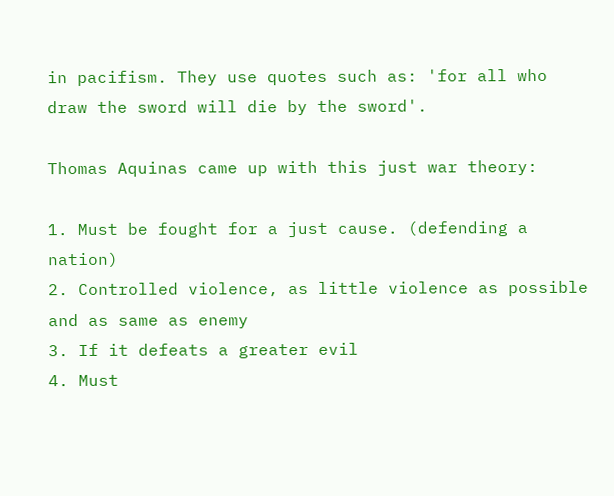in pacifism. They use quotes such as: 'for all who draw the sword will die by the sword'.

Thomas Aquinas came up with this just war theory:

1. Must be fought for a just cause. (defending a nation)                                                                                   2. Controlled violence, as little violence as possible and as same as enemy                                                     3. If it defeats a greater evil                                                                                                                                4. Must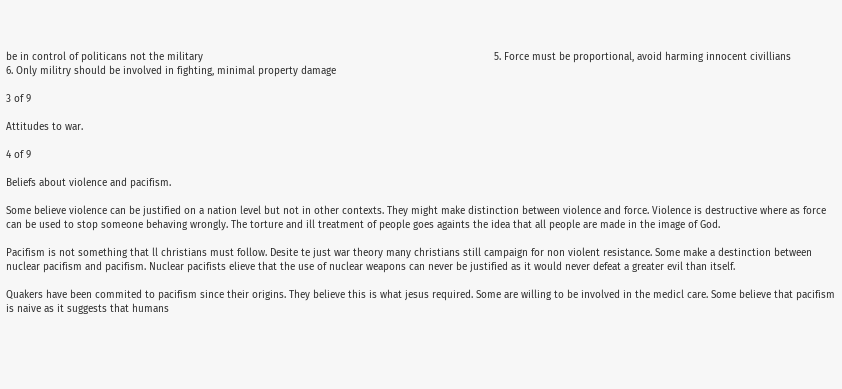be in control of politicans not the military                                                                                                 5. Force must be proportional, avoid harming innocent civillians                                                                          6. Only militry should be involved in fighting, minimal property damage

3 of 9

Attitudes to war.

4 of 9

Beliefs about violence and pacifism.

Some believe violence can be justified on a nation level but not in other contexts. They might make distinction between violence and force. Violence is destructive where as force can be used to stop someone behaving wrongly. The torture and ill treatment of people goes againts the idea that all people are made in the image of God.

Pacifism is not something that ll christians must follow. Desite te just war theory many christians still campaign for non violent resistance. Some make a destinction between nuclear pacifism and pacifism. Nuclear pacifists elieve that the use of nuclear weapons can never be justified as it would never defeat a greater evil than itself.

Quakers have been commited to pacifism since their origins. They believe this is what jesus required. Some are willing to be involved in the medicl care. Some believe that pacifism is naive as it suggests that humans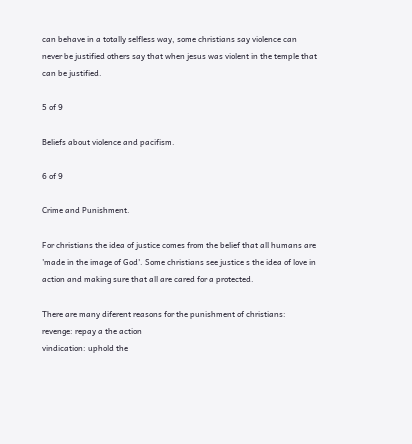can behave in a totally selfless way, some christians say violence can never be justified others say that when jesus was violent in the temple that can be justified.

5 of 9

Beliefs about violence and pacifism.

6 of 9

Crime and Punishment.

For christians the idea of justice comes from the belief that all humans are 'made in the image of God'. Some christians see justice s the idea of love in action and making sure that all are cared for a protected.

There are many diferent reasons for the punishment of christians:              revenge: repay a the action                                                                                 vindication: uphold the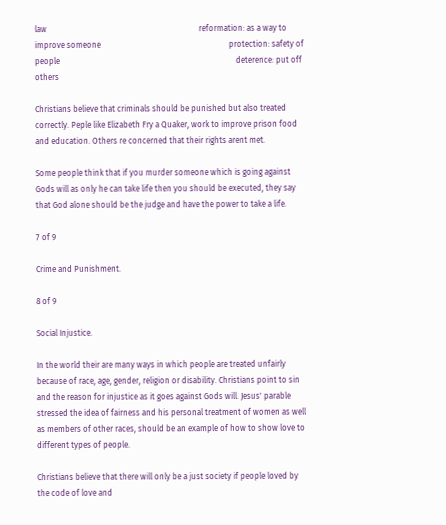law                                                                            reformation: as a way to improve someone                                                                protection: safety of people                                                                                        deterence: put off others

Christians believe that criminals should be punished but also treated correctly. Peple like Elizabeth Fry a Quaker, work to improve prison food and education. Others re concerned that their rights arent met.

Some people think that if you murder someone which is going against Gods will as only he can take life then you should be executed, they say that God alone should be the judge and have the power to take a life.

7 of 9

Crime and Punishment.

8 of 9

Social Injustice.

In the world their are many ways in which people are treated unfairly because of race, age, gender, religion or disability. Christians point to sin and the reason for injustice as it goes against Gods will. Jesus' parable stressed the idea of fairness and his personal treatment of women as well as members of other races, should be an example of how to show love to different types of people.

Christians believe that there will only be a just society if people loved by the code of love and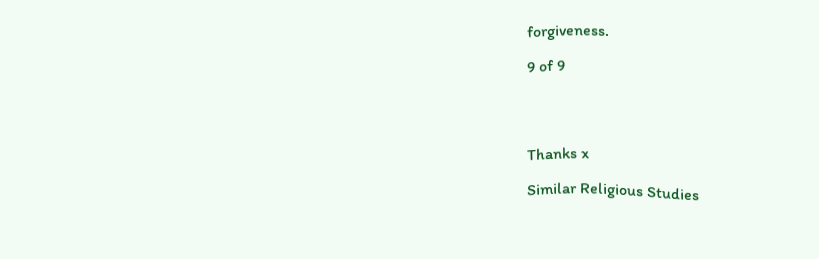forgiveness.

9 of 9




Thanks x

Similar Religious Studies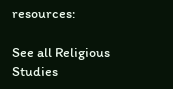resources:

See all Religious Studies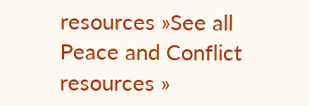resources »See all Peace and Conflict resources »